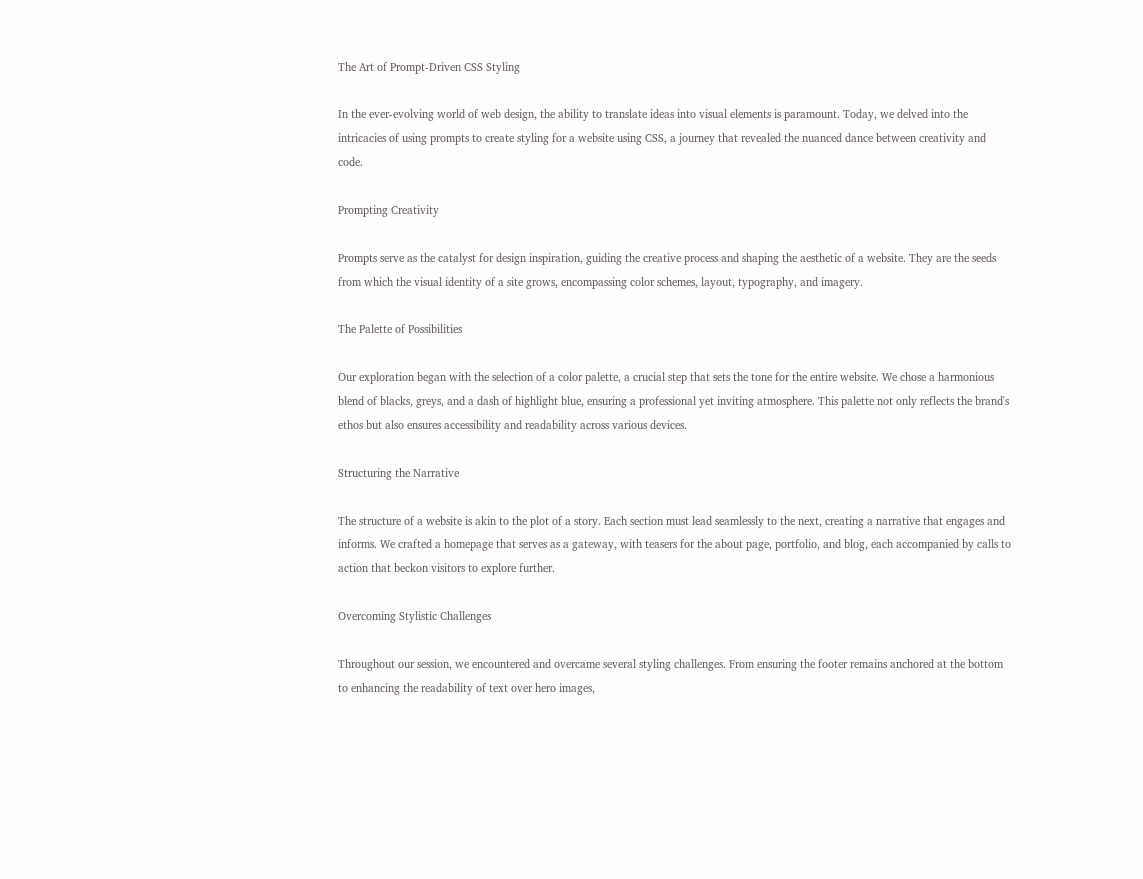The Art of Prompt-Driven CSS Styling

In the ever-evolving world of web design, the ability to translate ideas into visual elements is paramount. Today, we delved into the intricacies of using prompts to create styling for a website using CSS, a journey that revealed the nuanced dance between creativity and code.

Prompting Creativity

Prompts serve as the catalyst for design inspiration, guiding the creative process and shaping the aesthetic of a website. They are the seeds from which the visual identity of a site grows, encompassing color schemes, layout, typography, and imagery.

The Palette of Possibilities

Our exploration began with the selection of a color palette, a crucial step that sets the tone for the entire website. We chose a harmonious blend of blacks, greys, and a dash of highlight blue, ensuring a professional yet inviting atmosphere. This palette not only reflects the brand's ethos but also ensures accessibility and readability across various devices.

Structuring the Narrative

The structure of a website is akin to the plot of a story. Each section must lead seamlessly to the next, creating a narrative that engages and informs. We crafted a homepage that serves as a gateway, with teasers for the about page, portfolio, and blog, each accompanied by calls to action that beckon visitors to explore further.

Overcoming Stylistic Challenges

Throughout our session, we encountered and overcame several styling challenges. From ensuring the footer remains anchored at the bottom to enhancing the readability of text over hero images,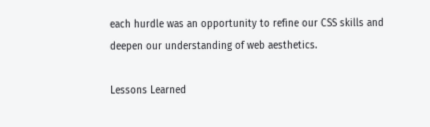each hurdle was an opportunity to refine our CSS skills and deepen our understanding of web aesthetics.

Lessons Learned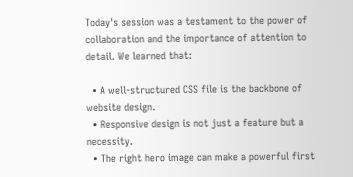Today's session was a testament to the power of collaboration and the importance of attention to detail. We learned that:

  • A well-structured CSS file is the backbone of website design.
  • Responsive design is not just a feature but a necessity.
  • The right hero image can make a powerful first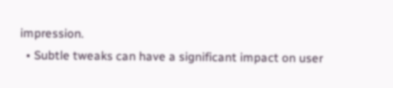impression.
  • Subtle tweaks can have a significant impact on user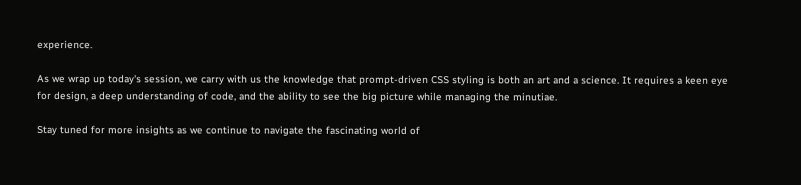experience.

As we wrap up today's session, we carry with us the knowledge that prompt-driven CSS styling is both an art and a science. It requires a keen eye for design, a deep understanding of code, and the ability to see the big picture while managing the minutiae.

Stay tuned for more insights as we continue to navigate the fascinating world of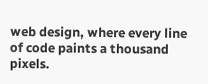web design, where every line of code paints a thousand pixels.